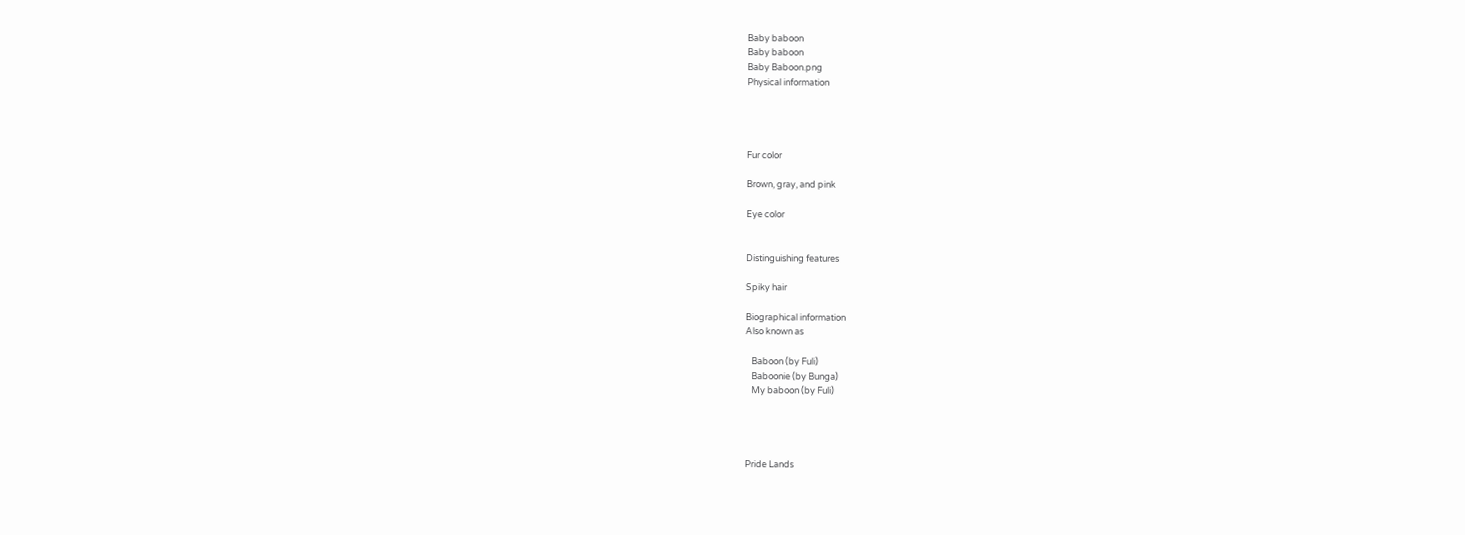Baby baboon
Baby baboon
Baby Baboon.png
Physical information




Fur color

Brown, gray, and pink

Eye color


Distinguishing features

Spiky hair

Biographical information
Also known as

   Baboon (by Fuli)
   Baboonie (by Bunga)
   My baboon (by Fuli)




Pride Lands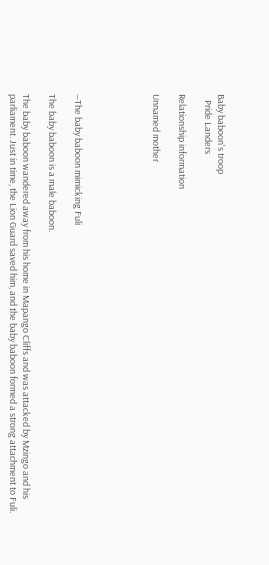Baby baboon's troop
   Pride Landers

Relationship information

Unnamed mother





―The baby baboon mimicking Fuli

The baby baboon is a male baboon.

The baby baboon wandered away from his home in Mapango Cliffs and was attacked by Mzingo and his parliament. Just in time, the Lion Guard saved him, and the baby baboon formed a strong attachment to Fuli.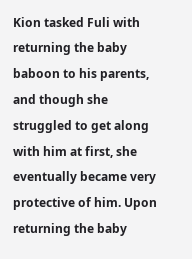Kion tasked Fuli with returning the baby baboon to his parents, and though she struggled to get along with him at first, she eventually became very protective of him. Upon returning the baby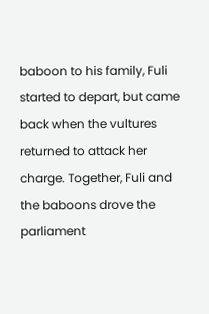baboon to his family, Fuli started to depart, but came back when the vultures returned to attack her charge. Together, Fuli and the baboons drove the parliament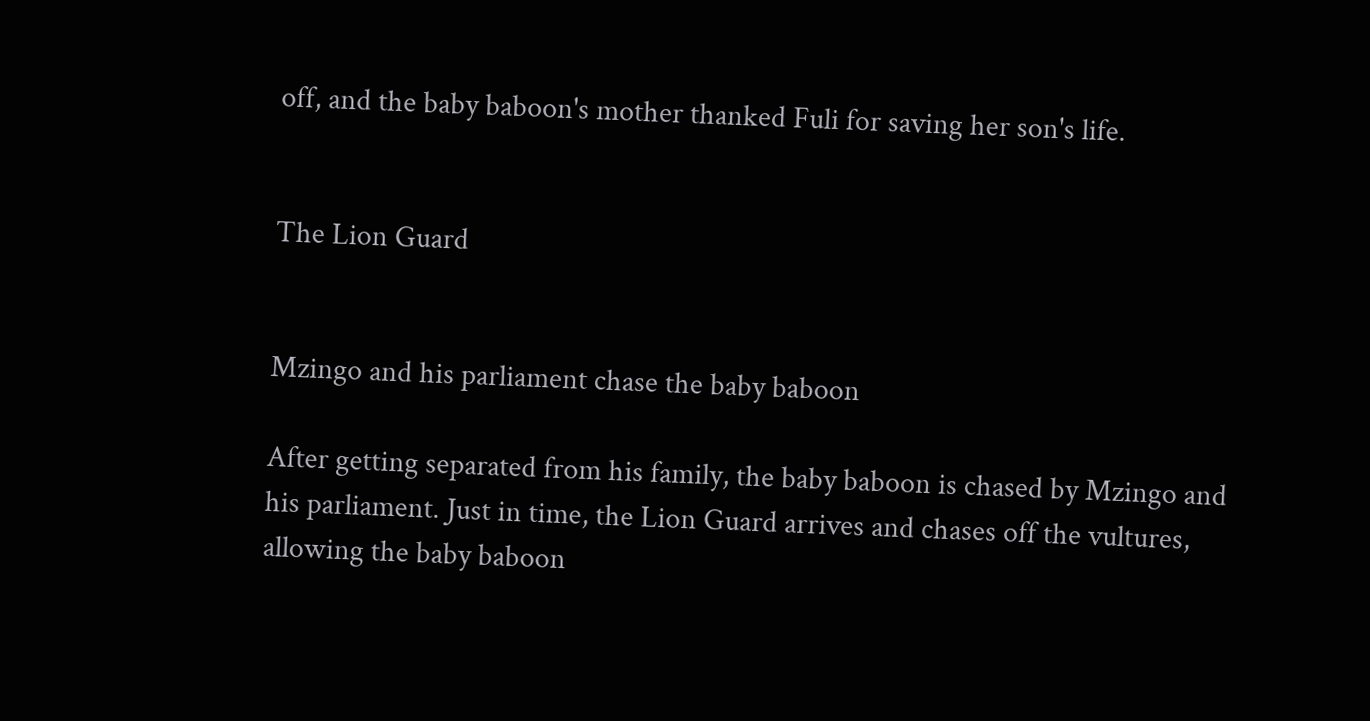off, and the baby baboon's mother thanked Fuli for saving her son's life.


The Lion Guard


Mzingo and his parliament chase the baby baboon

After getting separated from his family, the baby baboon is chased by Mzingo and his parliament. Just in time, the Lion Guard arrives and chases off the vultures, allowing the baby baboon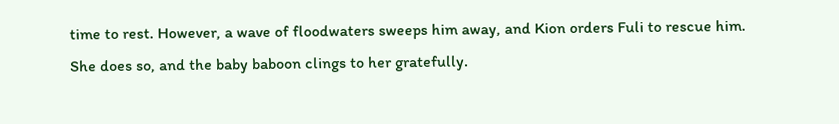time to rest. However, a wave of floodwaters sweeps him away, and Kion orders Fuli to rescue him. She does so, and the baby baboon clings to her gratefully.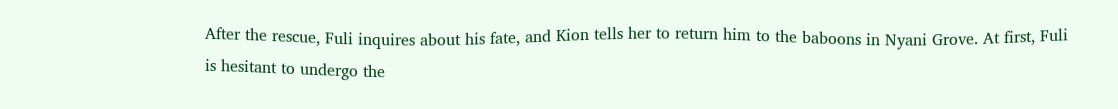After the rescue, Fuli inquires about his fate, and Kion tells her to return him to the baboons in Nyani Grove. At first, Fuli is hesitant to undergo the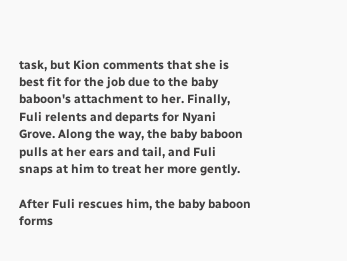task, but Kion comments that she is best fit for the job due to the baby baboon's attachment to her. Finally, Fuli relents and departs for Nyani Grove. Along the way, the baby baboon pulls at her ears and tail, and Fuli snaps at him to treat her more gently.

After Fuli rescues him, the baby baboon forms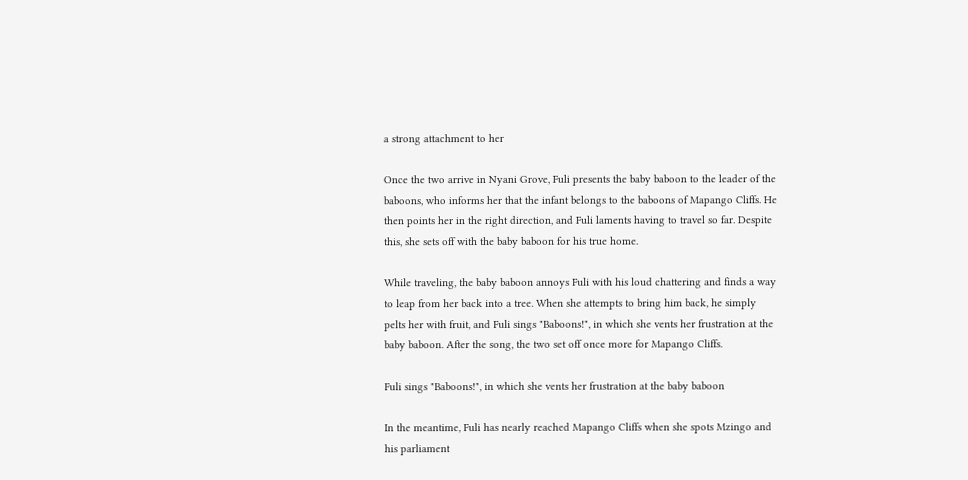a strong attachment to her

Once the two arrive in Nyani Grove, Fuli presents the baby baboon to the leader of the baboons, who informs her that the infant belongs to the baboons of Mapango Cliffs. He then points her in the right direction, and Fuli laments having to travel so far. Despite this, she sets off with the baby baboon for his true home.

While traveling, the baby baboon annoys Fuli with his loud chattering and finds a way to leap from her back into a tree. When she attempts to bring him back, he simply pelts her with fruit, and Fuli sings "Baboons!", in which she vents her frustration at the baby baboon. After the song, the two set off once more for Mapango Cliffs.

Fuli sings "Baboons!", in which she vents her frustration at the baby baboon

In the meantime, Fuli has nearly reached Mapango Cliffs when she spots Mzingo and his parliament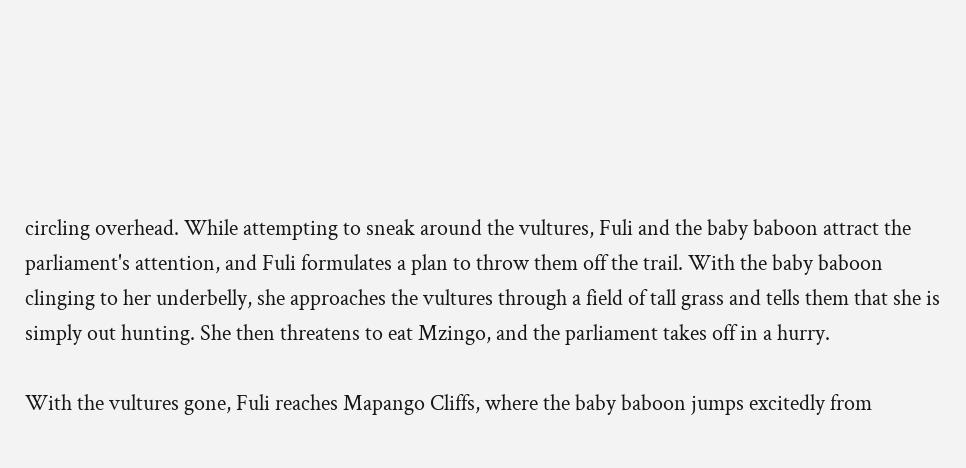circling overhead. While attempting to sneak around the vultures, Fuli and the baby baboon attract the parliament's attention, and Fuli formulates a plan to throw them off the trail. With the baby baboon clinging to her underbelly, she approaches the vultures through a field of tall grass and tells them that she is simply out hunting. She then threatens to eat Mzingo, and the parliament takes off in a hurry.

With the vultures gone, Fuli reaches Mapango Cliffs, where the baby baboon jumps excitedly from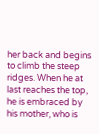her back and begins to climb the steep ridges. When he at last reaches the top, he is embraced by his mother, who is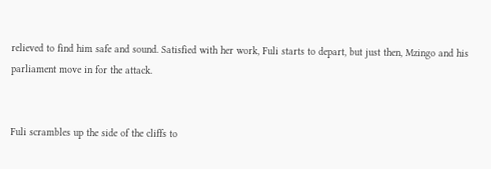relieved to find him safe and sound. Satisfied with her work, Fuli starts to depart, but just then, Mzingo and his parliament move in for the attack.


Fuli scrambles up the side of the cliffs to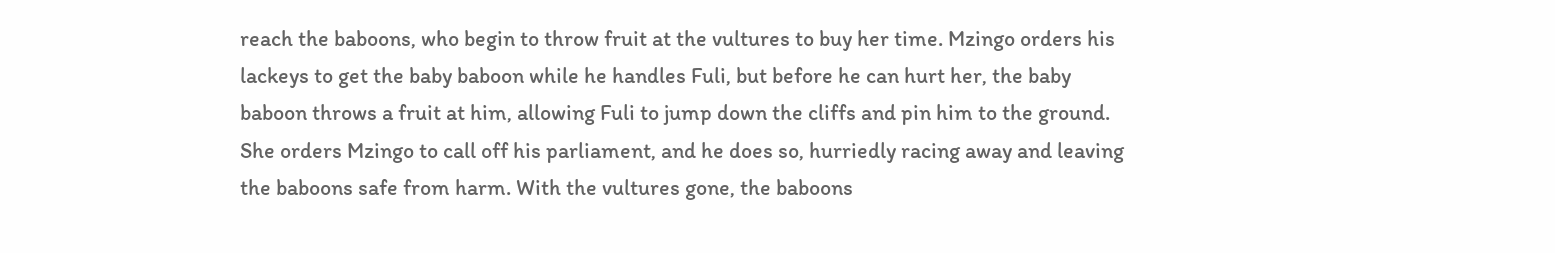reach the baboons, who begin to throw fruit at the vultures to buy her time. Mzingo orders his lackeys to get the baby baboon while he handles Fuli, but before he can hurt her, the baby baboon throws a fruit at him, allowing Fuli to jump down the cliffs and pin him to the ground. She orders Mzingo to call off his parliament, and he does so, hurriedly racing away and leaving the baboons safe from harm. With the vultures gone, the baboons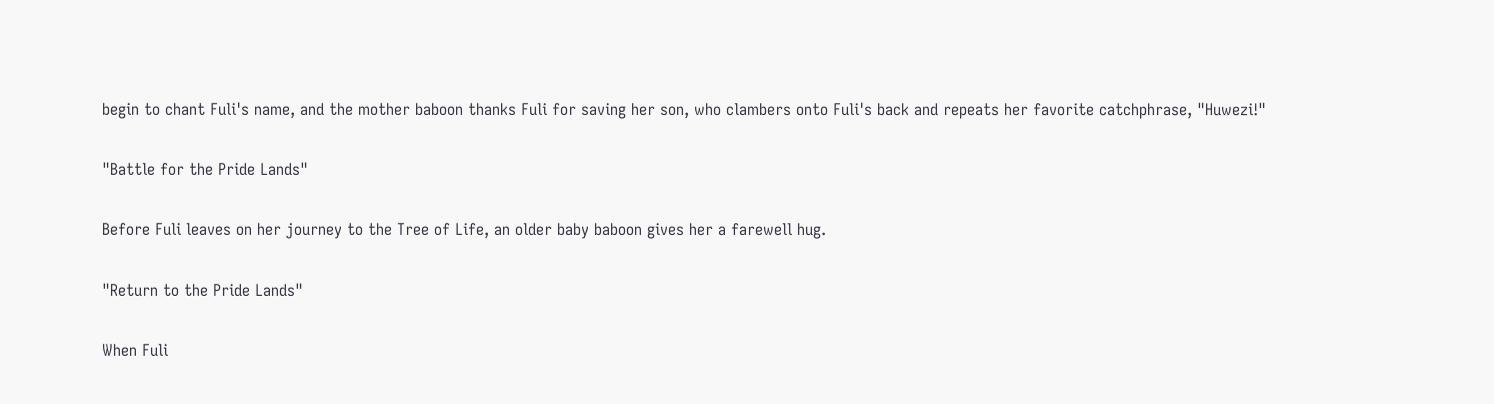begin to chant Fuli's name, and the mother baboon thanks Fuli for saving her son, who clambers onto Fuli's back and repeats her favorite catchphrase, "Huwezi!"

"Battle for the Pride Lands"

Before Fuli leaves on her journey to the Tree of Life, an older baby baboon gives her a farewell hug.

"Return to the Pride Lands"

When Fuli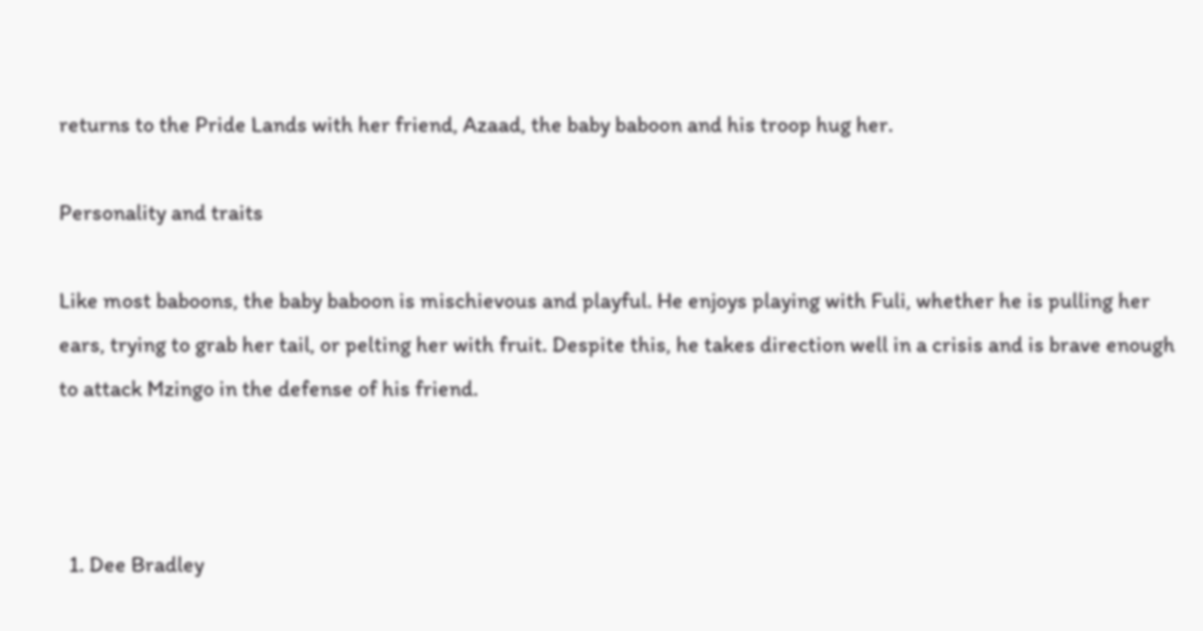returns to the Pride Lands with her friend, Azaad, the baby baboon and his troop hug her.

Personality and traits

Like most baboons, the baby baboon is mischievous and playful. He enjoys playing with Fuli, whether he is pulling her ears, trying to grab her tail, or pelting her with fruit. Despite this, he takes direction well in a crisis and is brave enough to attack Mzingo in the defense of his friend.



  1. Dee Bradley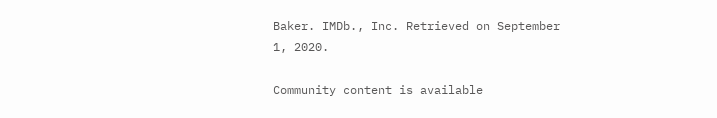Baker. IMDb., Inc. Retrieved on September 1, 2020.

Community content is available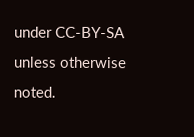under CC-BY-SA unless otherwise noted.